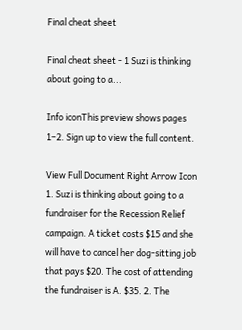Final cheat sheet

Final cheat sheet - 1 Suzi is thinking about going to a...

Info iconThis preview shows pages 1–2. Sign up to view the full content.

View Full Document Right Arrow Icon
1. Suzi is thinking about going to a fundraiser for the Recession Relief campaign. A ticket costs $15 and she will have to cancel her dog-sitting job that pays $20. The cost of attending the fundraiser is A. $35. 2. The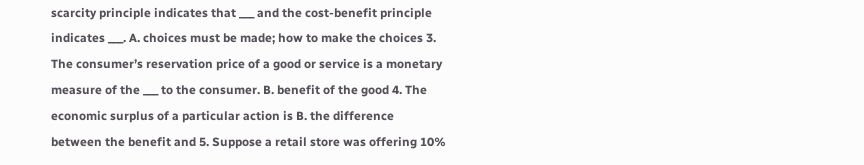scarcity principle indicates that ___ and the cost-benefit principle indicates ___. A. choices must be made; how to make the choices 3. The consumer’s reservation price of a good or service is a monetary measure of the ___ to the consumer. B. benefit of the good 4. The economic surplus of a particular action is B. the difference between the benefit and 5. Suppose a retail store was offering 10%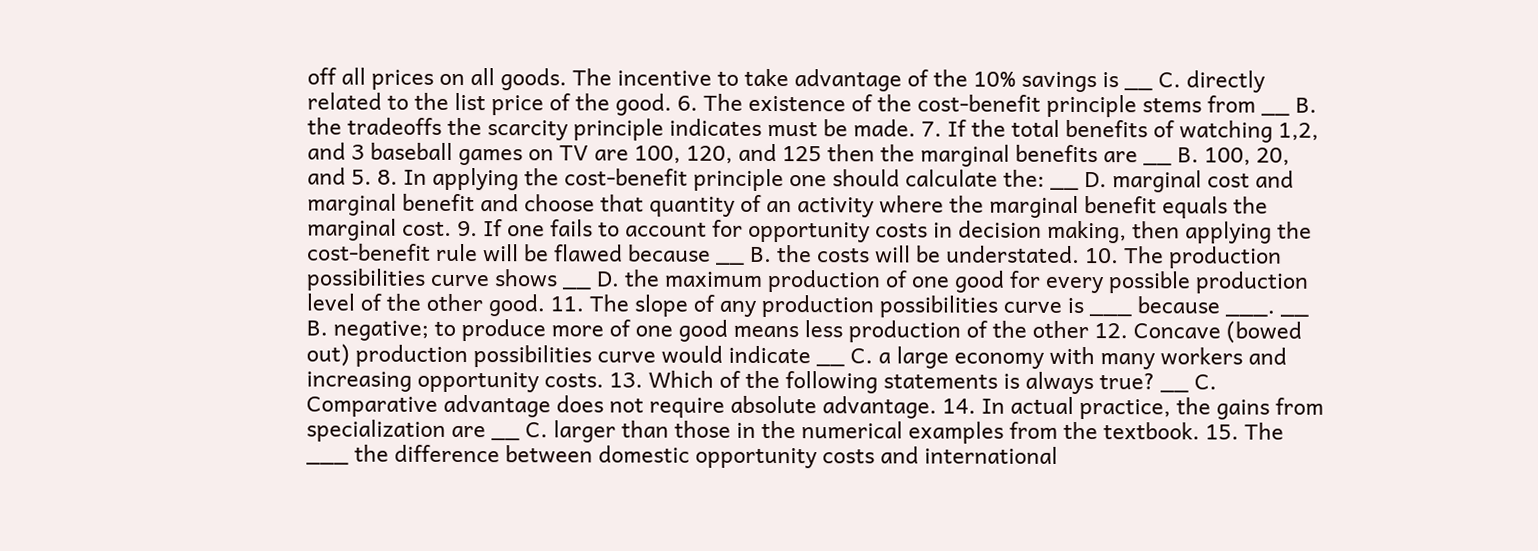off all prices on all goods. The incentive to take advantage of the 10% savings is __ C. directly related to the list price of the good. 6. The existence of the cost-benefit principle stems from __ B. the tradeoffs the scarcity principle indicates must be made. 7. If the total benefits of watching 1,2, and 3 baseball games on TV are 100, 120, and 125 then the marginal benefits are __ B. 100, 20, and 5. 8. In applying the cost-benefit principle one should calculate the: __ D. marginal cost and marginal benefit and choose that quantity of an activity where the marginal benefit equals the marginal cost. 9. If one fails to account for opportunity costs in decision making, then applying the cost-benefit rule will be flawed because __ B. the costs will be understated. 10. The production possibilities curve shows __ D. the maximum production of one good for every possible production level of the other good. 11. The slope of any production possibilities curve is ___ because ___. __ B. negative; to produce more of one good means less production of the other 12. Concave (bowed out) production possibilities curve would indicate __ C. a large economy with many workers and increasing opportunity costs. 13. Which of the following statements is always true? __ C. Comparative advantage does not require absolute advantage. 14. In actual practice, the gains from specialization are __ C. larger than those in the numerical examples from the textbook. 15. The ___ the difference between domestic opportunity costs and international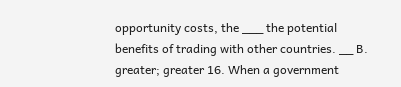opportunity costs, the ___ the potential benefits of trading with other countries. __ B. greater; greater 16. When a government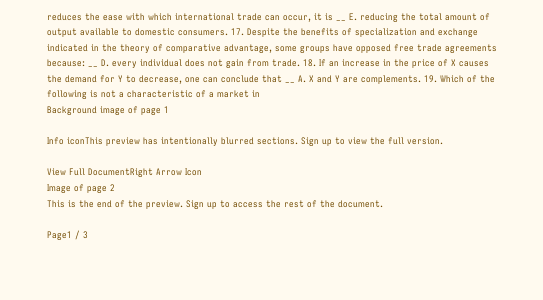reduces the ease with which international trade can occur, it is __ E. reducing the total amount of output available to domestic consumers. 17. Despite the benefits of specialization and exchange indicated in the theory of comparative advantage, some groups have opposed free trade agreements because: __ D. every individual does not gain from trade. 18. If an increase in the price of X causes the demand for Y to decrease, one can conclude that __ A. X and Y are complements. 19. Which of the following is not a characteristic of a market in
Background image of page 1

Info iconThis preview has intentionally blurred sections. Sign up to view the full version.

View Full DocumentRight Arrow Icon
Image of page 2
This is the end of the preview. Sign up to access the rest of the document.

Page1 / 3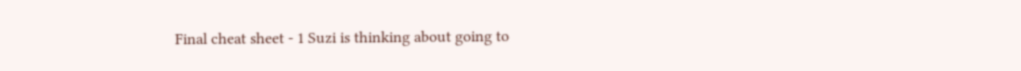Final cheat sheet - 1 Suzi is thinking about going to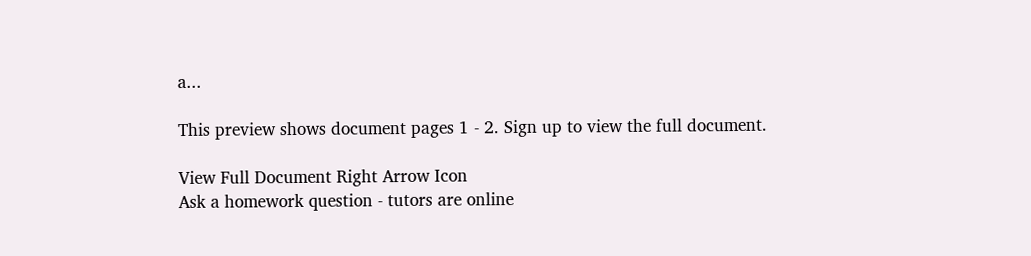a...

This preview shows document pages 1 - 2. Sign up to view the full document.

View Full Document Right Arrow Icon
Ask a homework question - tutors are online